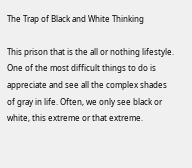The Trap of Black and White Thinking

This prison that is the all or nothing lifestyle.  One of the most difficult things to do is appreciate and see all the complex shades of gray in life. Often, we only see black or white, this extreme or that extreme.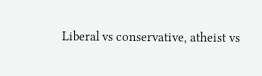Liberal vs conservative, atheist vs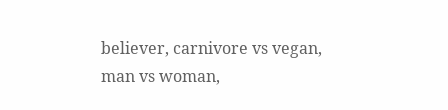believer, carnivore vs vegan, man vs woman,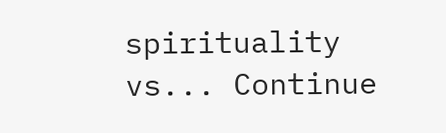spirituality vs... Continue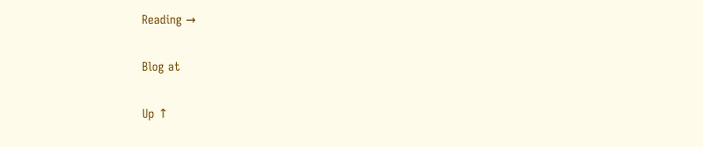Reading →

Blog at

Up ↑